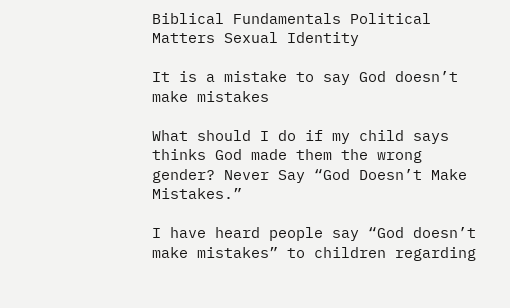Biblical Fundamentals Political Matters Sexual Identity

It is a mistake to say God doesn’t make mistakes

What should I do if my child says thinks God made them the wrong gender? Never Say “God Doesn’t Make Mistakes.”

I have heard people say “God doesn’t make mistakes” to children regarding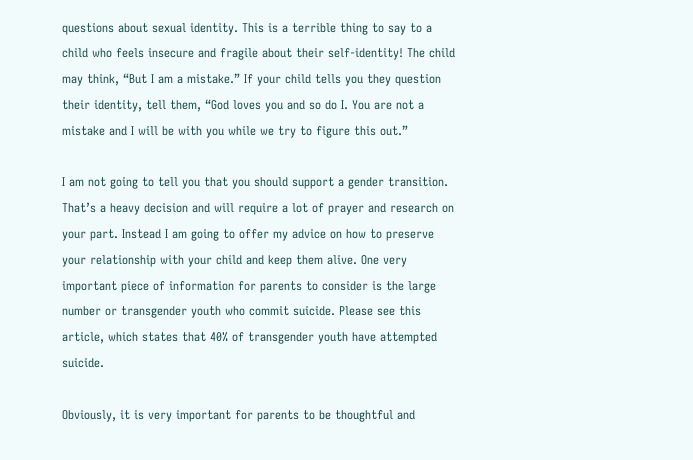questions about sexual identity. This is a terrible thing to say to a child who feels insecure and fragile about their self-identity! The child may think, “But I am a mistake.” If your child tells you they question their identity, tell them, “God loves you and so do I. You are not a mistake and I will be with you while we try to figure this out.”

I am not going to tell you that you should support a gender transition. That’s a heavy decision and will require a lot of prayer and research on your part. Instead I am going to offer my advice on how to preserve your relationship with your child and keep them alive. One very important piece of information for parents to consider is the large number or transgender youth who commit suicide. Please see this article, which states that 40% of transgender youth have attempted suicide.

Obviously, it is very important for parents to be thoughtful and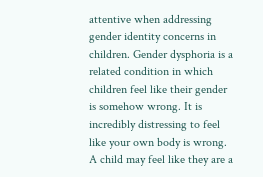attentive when addressing gender identity concerns in children. Gender dysphoria is a related condition in which children feel like their gender is somehow wrong. It is incredibly distressing to feel like your own body is wrong. A child may feel like they are a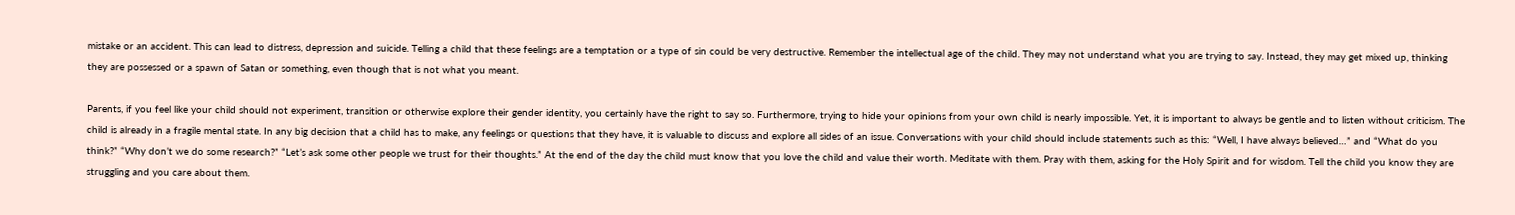mistake or an accident. This can lead to distress, depression and suicide. Telling a child that these feelings are a temptation or a type of sin could be very destructive. Remember the intellectual age of the child. They may not understand what you are trying to say. Instead, they may get mixed up, thinking they are possessed or a spawn of Satan or something, even though that is not what you meant.

Parents, if you feel like your child should not experiment, transition or otherwise explore their gender identity, you certainly have the right to say so. Furthermore, trying to hide your opinions from your own child is nearly impossible. Yet, it is important to always be gentle and to listen without criticism. The child is already in a fragile mental state. In any big decision that a child has to make, any feelings or questions that they have, it is valuable to discuss and explore all sides of an issue. Conversations with your child should include statements such as this: “Well, I have always believed…” and “What do you think?” “Why don’t we do some research?” “Let’s ask some other people we trust for their thoughts.” At the end of the day the child must know that you love the child and value their worth. Meditate with them. Pray with them, asking for the Holy Spirit and for wisdom. Tell the child you know they are struggling and you care about them.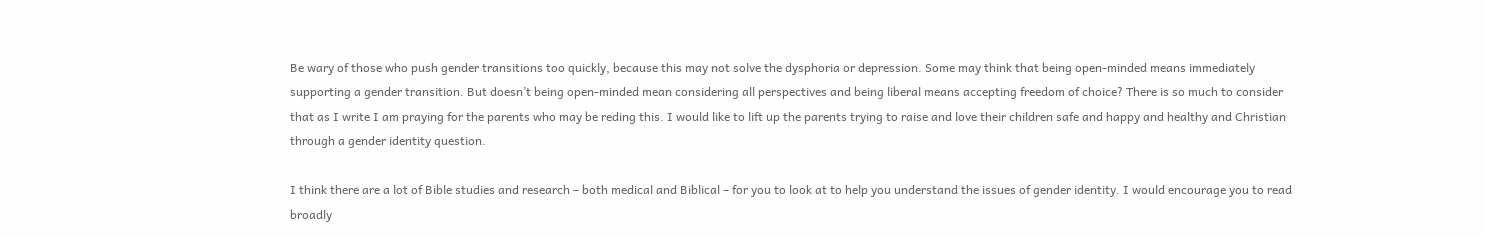Be wary of those who push gender transitions too quickly, because this may not solve the dysphoria or depression. Some may think that being open-minded means immediately supporting a gender transition. But doesn’t being open-minded mean considering all perspectives and being liberal means accepting freedom of choice? There is so much to consider that as I write I am praying for the parents who may be reding this. I would like to lift up the parents trying to raise and love their children safe and happy and healthy and Christian through a gender identity question.

I think there are a lot of Bible studies and research – both medical and Biblical – for you to look at to help you understand the issues of gender identity. I would encourage you to read broadly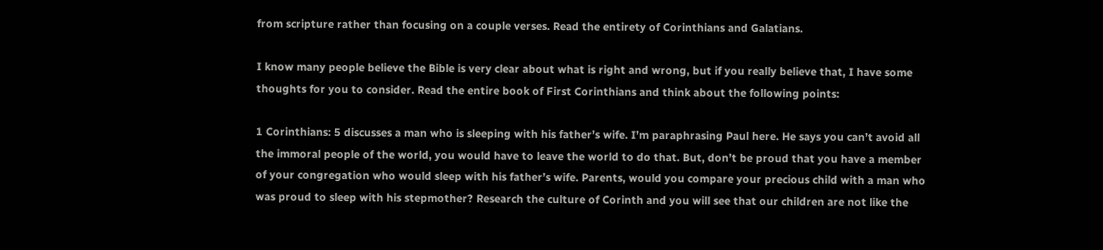from scripture rather than focusing on a couple verses. Read the entirety of Corinthians and Galatians.

I know many people believe the Bible is very clear about what is right and wrong, but if you really believe that, I have some thoughts for you to consider. Read the entire book of First Corinthians and think about the following points:

1 Corinthians: 5 discusses a man who is sleeping with his father’s wife. I’m paraphrasing Paul here. He says you can’t avoid all the immoral people of the world, you would have to leave the world to do that. But, don’t be proud that you have a member of your congregation who would sleep with his father’s wife. Parents, would you compare your precious child with a man who was proud to sleep with his stepmother? Research the culture of Corinth and you will see that our children are not like the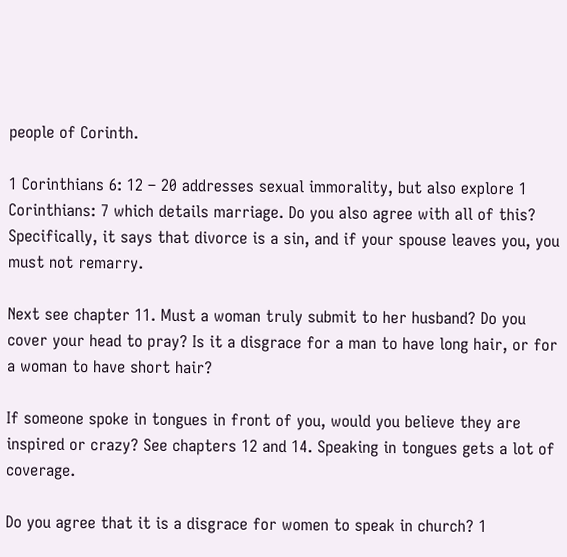people of Corinth.

1 Corinthians 6: 12 – 20 addresses sexual immorality, but also explore 1 Corinthians: 7 which details marriage. Do you also agree with all of this? Specifically, it says that divorce is a sin, and if your spouse leaves you, you must not remarry.

Next see chapter 11. Must a woman truly submit to her husband? Do you cover your head to pray? Is it a disgrace for a man to have long hair, or for a woman to have short hair?

If someone spoke in tongues in front of you, would you believe they are inspired or crazy? See chapters 12 and 14. Speaking in tongues gets a lot of coverage.

Do you agree that it is a disgrace for women to speak in church? 1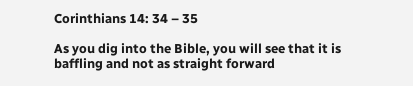Corinthians 14: 34 – 35

As you dig into the Bible, you will see that it is baffling and not as straight forward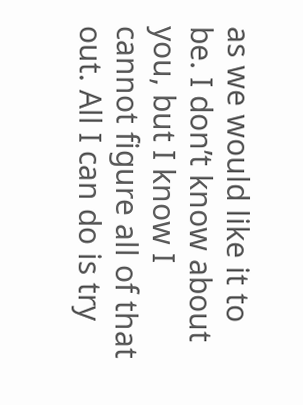as we would like it to be. I don’t know about you, but I know I cannot figure all of that out. All I can do is try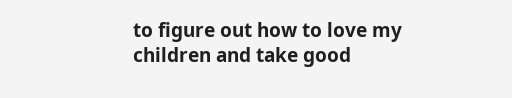to figure out how to love my children and take good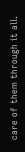care of them through it all.